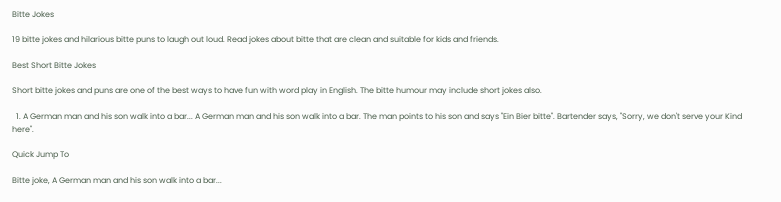Bitte Jokes

19 bitte jokes and hilarious bitte puns to laugh out loud. Read jokes about bitte that are clean and suitable for kids and friends.

Best Short Bitte Jokes

Short bitte jokes and puns are one of the best ways to have fun with word play in English. The bitte humour may include short jokes also.

  1. A German man and his son walk into a bar... A German man and his son walk into a bar. The man points to his son and says "Ein Bier bitte". Bartender says, "Sorry, we don't serve your Kind here".

Quick Jump To

Bitte joke, A German man and his son walk into a bar...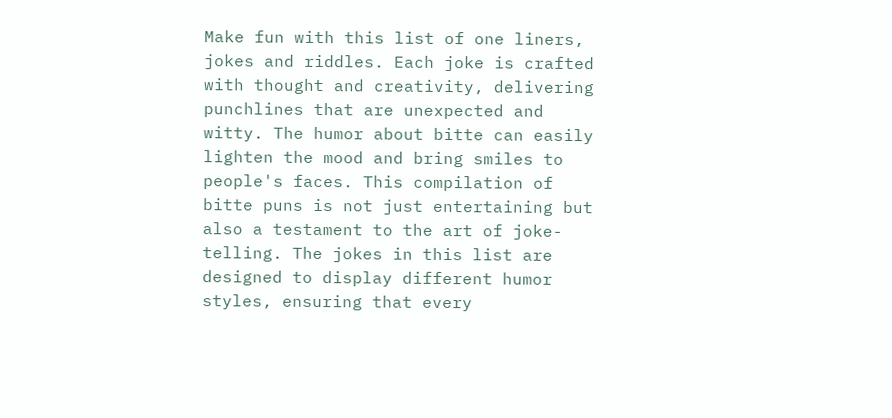Make fun with this list of one liners, jokes and riddles. Each joke is crafted with thought and creativity, delivering punchlines that are unexpected and witty. The humor about bitte can easily lighten the mood and bring smiles to people's faces. This compilation of bitte puns is not just entertaining but also a testament to the art of joke-telling. The jokes in this list are designed to display different humor styles, ensuring that every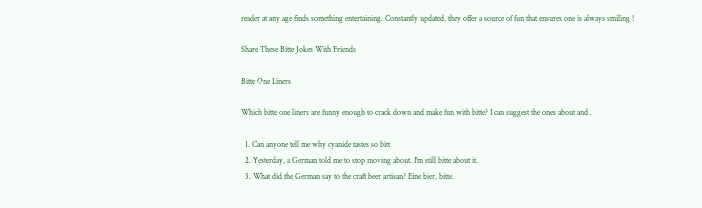reader at any age finds something entertaining. Constantly updated, they offer a source of fun that ensures one is always smiling !

Share These Bitte Jokes With Friends

Bitte One Liners

Which bitte one liners are funny enough to crack down and make fun with bitte? I can suggest the ones about and .

  1. Can anyone tell me why cyanide tastes so bitt
  2. Yesterday, a German told me to stop moving about. I'm still bitte about it.
  3. What did the German say to the craft beer artisan? Eine bier, bitte.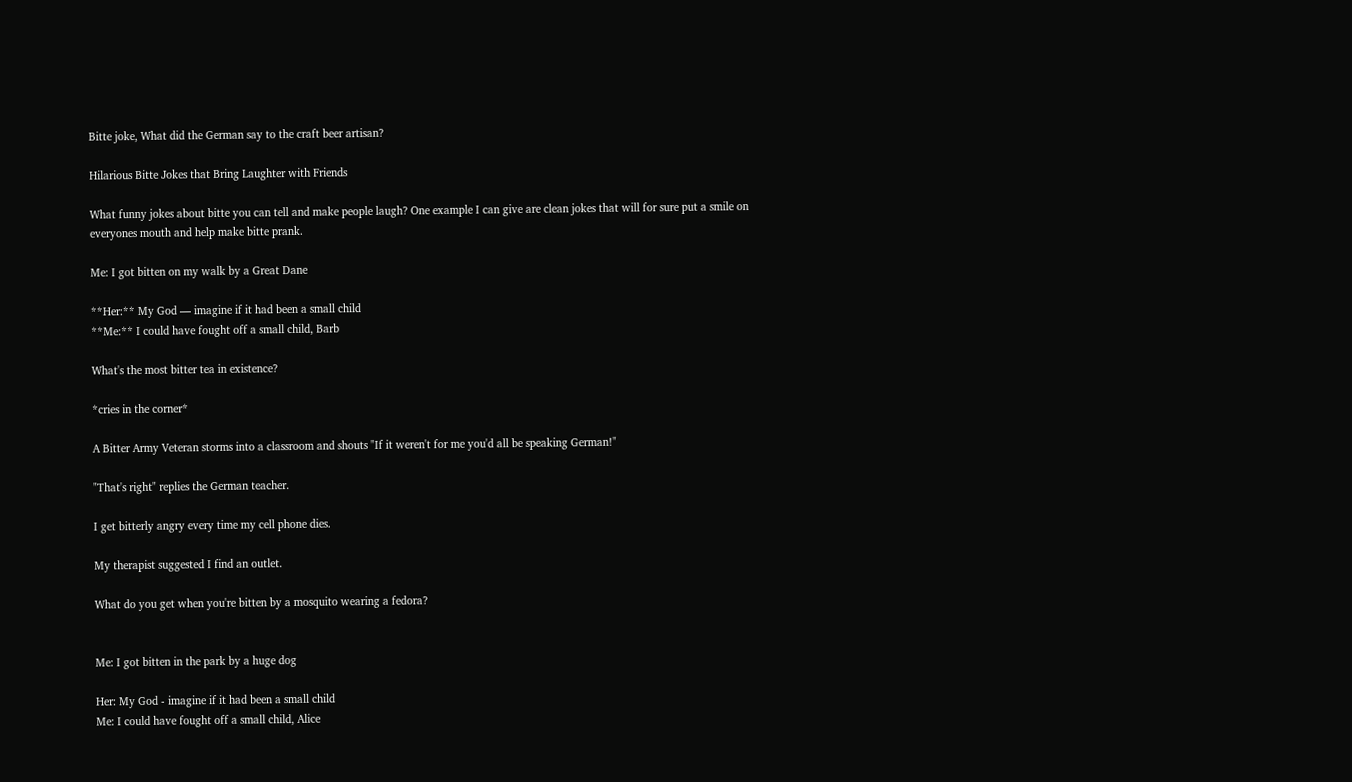Bitte joke, What did the German say to the craft beer artisan?

Hilarious Bitte Jokes that Bring Laughter with Friends

What funny jokes about bitte you can tell and make people laugh? One example I can give are clean jokes that will for sure put a smile on everyones mouth and help make bitte prank.

Me: I got bitten on my walk by a Great Dane

**Her:** My God — imagine if it had been a small child
**Me:** I could have fought off a small child, Barb

What's the most bitter tea in existence?

*cries in the corner*

A Bitter Army Veteran storms into a classroom and shouts "If it weren't for me you'd all be speaking German!"

"That's right" replies the German teacher.

I get bitterly angry every time my cell phone dies.

My therapist suggested I find an outlet.

What do you get when you're bitten by a mosquito wearing a fedora?


Me: I got bitten in the park by a huge dog

Her: My God - imagine if it had been a small child
Me: I could have fought off a small child, Alice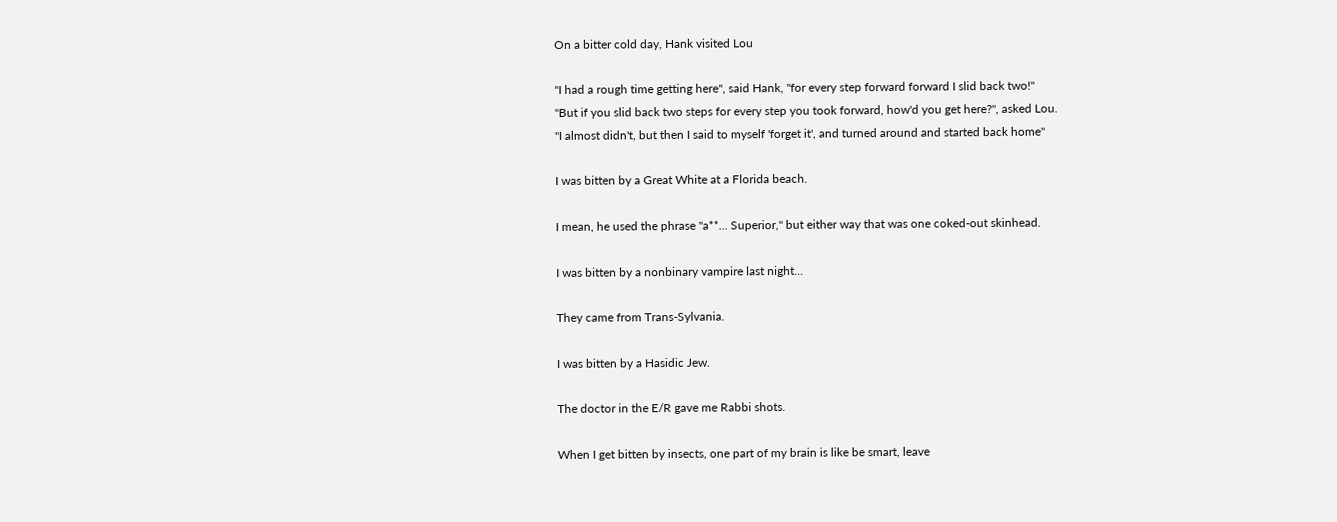On a bitter cold day, Hank visited Lou

"I had a rough time getting here", said Hank, "for every step forward forward I slid back two!"
"But if you slid back two steps for every step you took forward, how'd you get here?", asked Lou.
"I almost didn't, but then I said to myself 'forget it', and turned around and started back home"

I was bitten by a Great White at a Florida beach.

I mean, he used the phrase "a**... Superior," but either way that was one coked-out skinhead.

I was bitten by a nonbinary vampire last night...

They came from Trans-Sylvania.

I was bitten by a Hasidic Jew.

The doctor in the E/R gave me Rabbi shots.

When I get bitten by insects, one part of my brain is like be smart, leave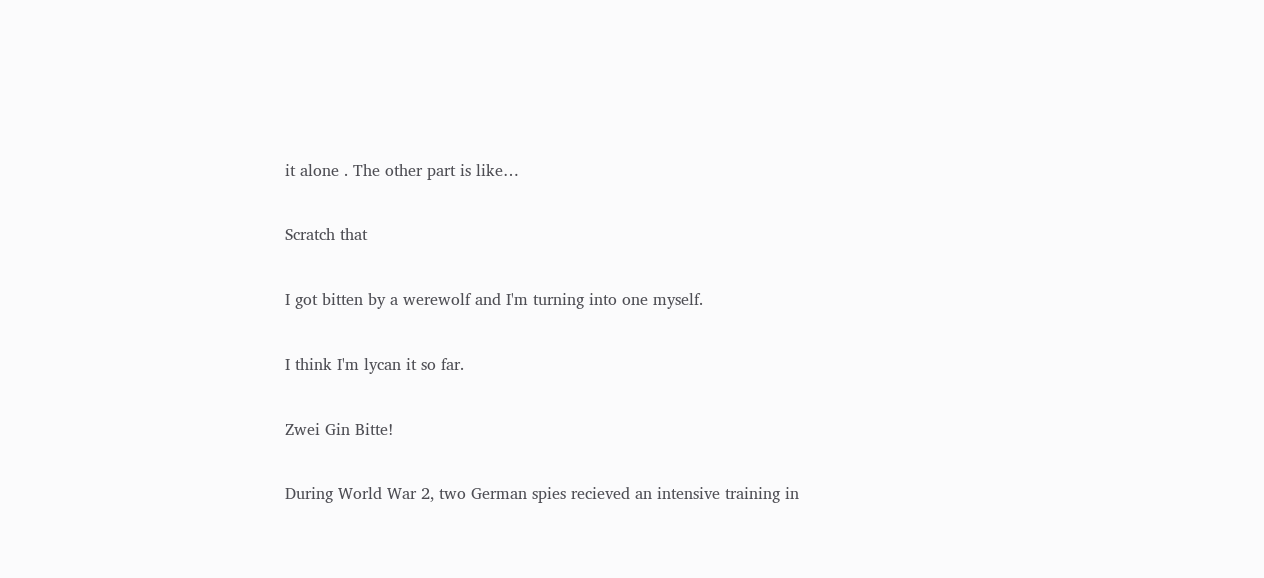it alone . The other part is like…

Scratch that

I got bitten by a werewolf and I'm turning into one myself.

I think I'm lycan it so far.

Zwei Gin Bitte!

During World War 2, two German spies recieved an intensive training in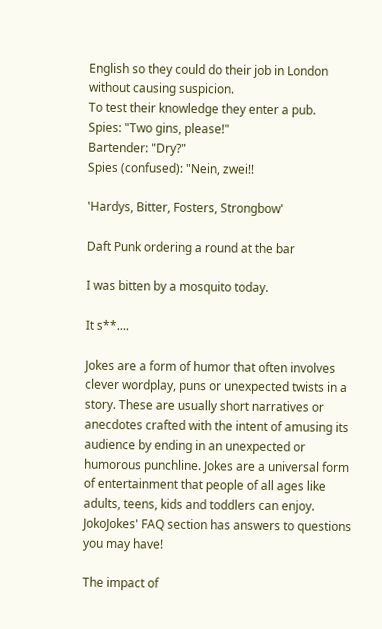English so they could do their job in London without causing suspicion.
To test their knowledge they enter a pub.
Spies: "Two gins, please!"
Bartender: "Dry?"
Spies (confused): "Nein, zwei!!

'Hardys, Bitter, Fosters, Strongbow'

Daft Punk ordering a round at the bar

I was bitten by a mosquito today.

It s**....

Jokes are a form of humor that often involves clever wordplay, puns or unexpected twists in a story. These are usually short narratives or anecdotes crafted with the intent of amusing its audience by ending in an unexpected or humorous punchline. Jokes are a universal form of entertainment that people of all ages like adults, teens, kids and toddlers can enjoy. JokoJokes' FAQ section has answers to questions you may have!

The impact of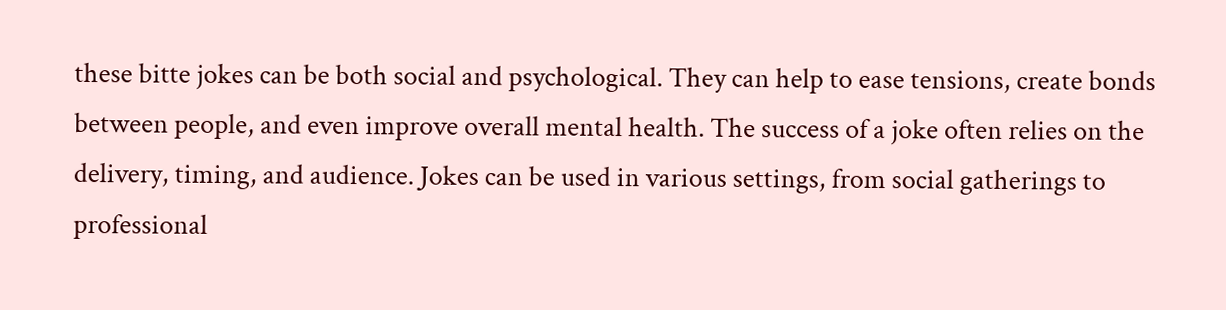these bitte jokes can be both social and psychological. They can help to ease tensions, create bonds between people, and even improve overall mental health. The success of a joke often relies on the delivery, timing, and audience. Jokes can be used in various settings, from social gatherings to professional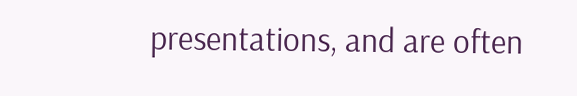presentations, and are often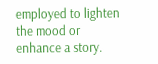employed to lighten the mood or enhance a story.